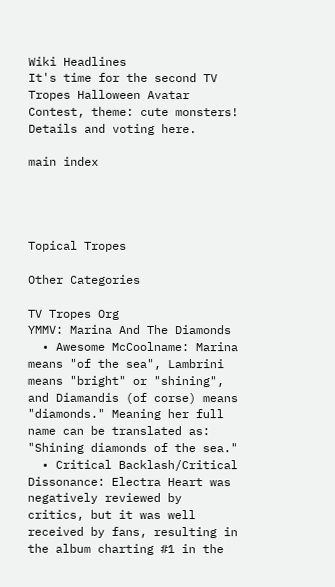Wiki Headlines
It's time for the second TV Tropes Halloween Avatar Contest, theme: cute monsters! Details and voting here.

main index




Topical Tropes

Other Categories

TV Tropes Org
YMMV: Marina And The Diamonds
  • Awesome McCoolname: Marina means "of the sea", Lambrini means "bright" or "shining", and Diamandis (of corse) means "diamonds." Meaning her full name can be translated as: "Shining diamonds of the sea."
  • Critical Backlash/Critical Dissonance: Electra Heart was negatively reviewed by critics, but it was well received by fans, resulting in the album charting #1 in the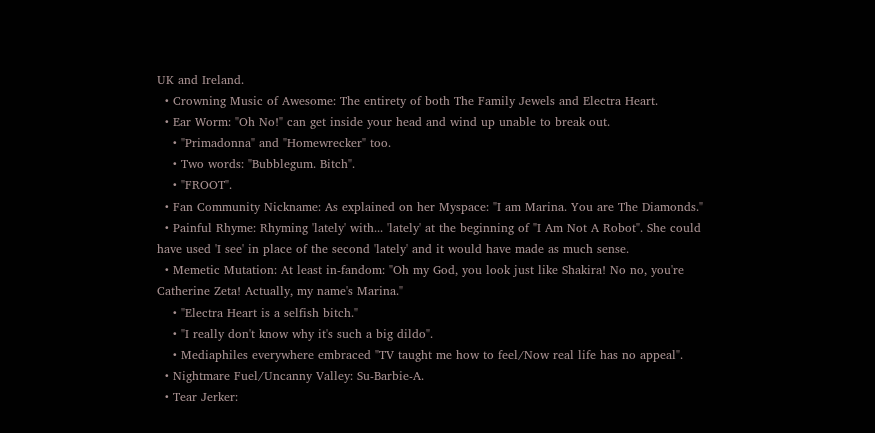UK and Ireland.
  • Crowning Music of Awesome: The entirety of both The Family Jewels and Electra Heart.
  • Ear Worm: "Oh No!" can get inside your head and wind up unable to break out.
    • "Primadonna" and "Homewrecker" too.
    • Two words: "Bubblegum. Bitch".
    • "FROOT".
  • Fan Community Nickname: As explained on her Myspace: "I am Marina. You are The Diamonds."
  • Painful Rhyme: Rhyming 'lately' with... 'lately' at the beginning of "I Am Not A Robot". She could have used 'I see' in place of the second 'lately' and it would have made as much sense.
  • Memetic Mutation: At least in-fandom: "Oh my God, you look just like Shakira! No no, you're Catherine Zeta! Actually, my name's Marina."
    • "Electra Heart is a selfish bitch."
    • "I really don't know why it's such a big dildo".
    • Mediaphiles everywhere embraced "TV taught me how to feel/Now real life has no appeal".
  • Nightmare Fuel/Uncanny Valley: Su-Barbie-A.
  • Tear Jerker: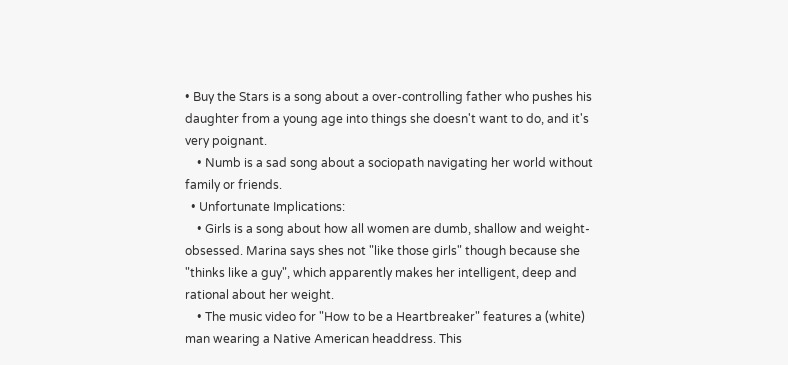• Buy the Stars is a song about a over-controlling father who pushes his daughter from a young age into things she doesn't want to do, and it's very poignant.
    • Numb is a sad song about a sociopath navigating her world without family or friends.
  • Unfortunate Implications:
    • Girls is a song about how all women are dumb, shallow and weight-obsessed. Marina says shes not "like those girls" though because she "thinks like a guy", which apparently makes her intelligent, deep and rational about her weight.
    • The music video for "How to be a Heartbreaker" features a (white) man wearing a Native American headdress. This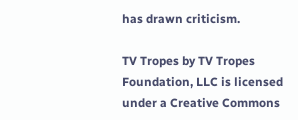has drawn criticism.

TV Tropes by TV Tropes Foundation, LLC is licensed under a Creative Commons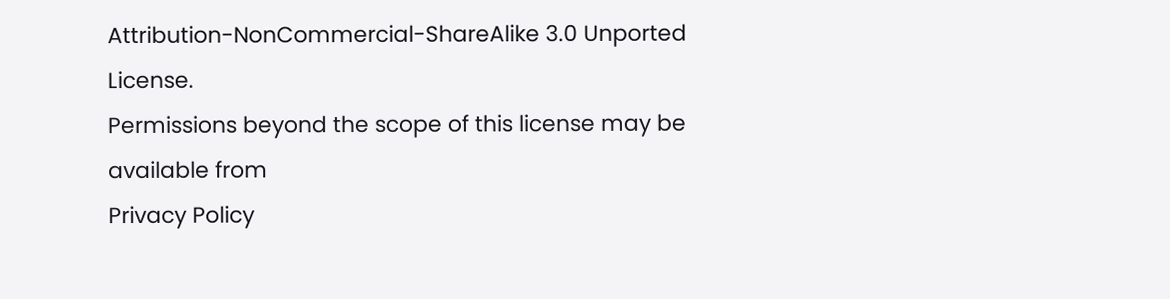Attribution-NonCommercial-ShareAlike 3.0 Unported License.
Permissions beyond the scope of this license may be available from
Privacy Policy